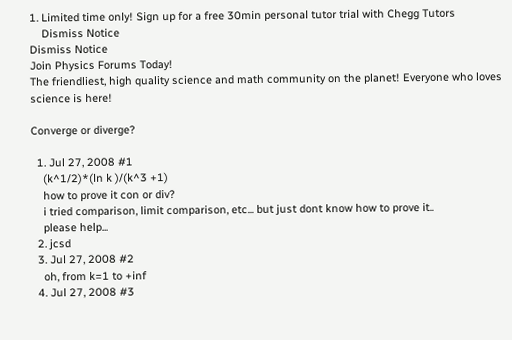1. Limited time only! Sign up for a free 30min personal tutor trial with Chegg Tutors
    Dismiss Notice
Dismiss Notice
Join Physics Forums Today!
The friendliest, high quality science and math community on the planet! Everyone who loves science is here!

Converge or diverge?

  1. Jul 27, 2008 #1
    (k^1/2)*(ln k )/(k^3 +1)
    how to prove it con or div?
    i tried comparison, limit comparison, etc... but just dont know how to prove it..
    please help...
  2. jcsd
  3. Jul 27, 2008 #2
    oh, from k=1 to +inf
  4. Jul 27, 2008 #3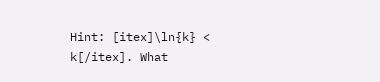Hint: [itex]\ln{k} < k[/itex]. What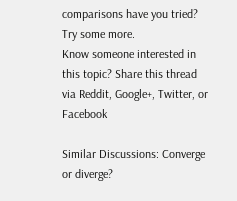comparisons have you tried? Try some more.
Know someone interested in this topic? Share this thread via Reddit, Google+, Twitter, or Facebook

Similar Discussions: Converge or diverge?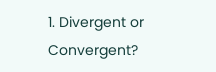1. Divergent or Convergent?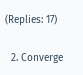(Replies: 17)

  2. Converge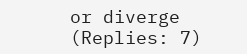or diverge (Replies: 7)